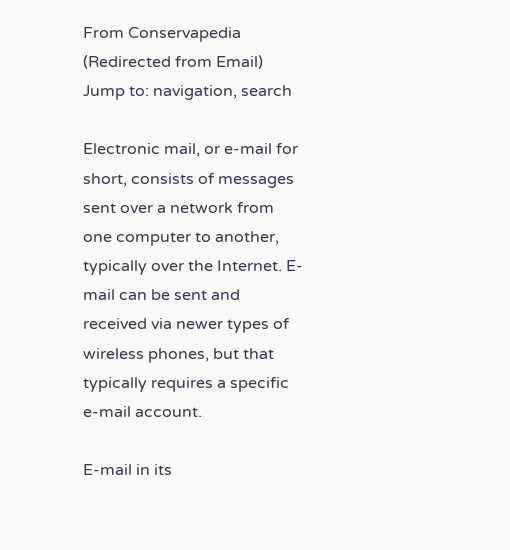From Conservapedia
(Redirected from Email)
Jump to: navigation, search

Electronic mail, or e-mail for short, consists of messages sent over a network from one computer to another, typically over the Internet. E-mail can be sent and received via newer types of wireless phones, but that typically requires a specific e-mail account.

E-mail in its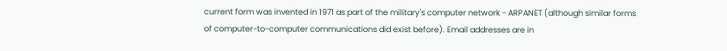current form was invented in 1971 as part of the military's computer network - ARPANET (although similar forms of computer-to-computer communications did exist before). Email addresses are in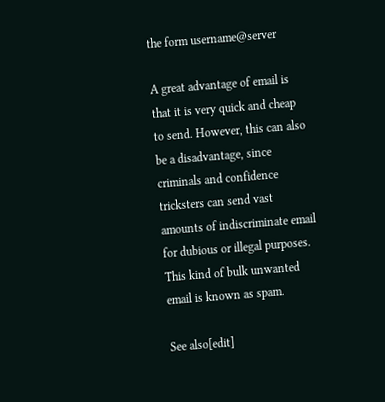the form username@server

A great advantage of email is that it is very quick and cheap to send. However, this can also be a disadvantage, since criminals and confidence tricksters can send vast amounts of indiscriminate email for dubious or illegal purposes. This kind of bulk unwanted email is known as spam.

See also[edit]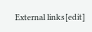External links[edit]